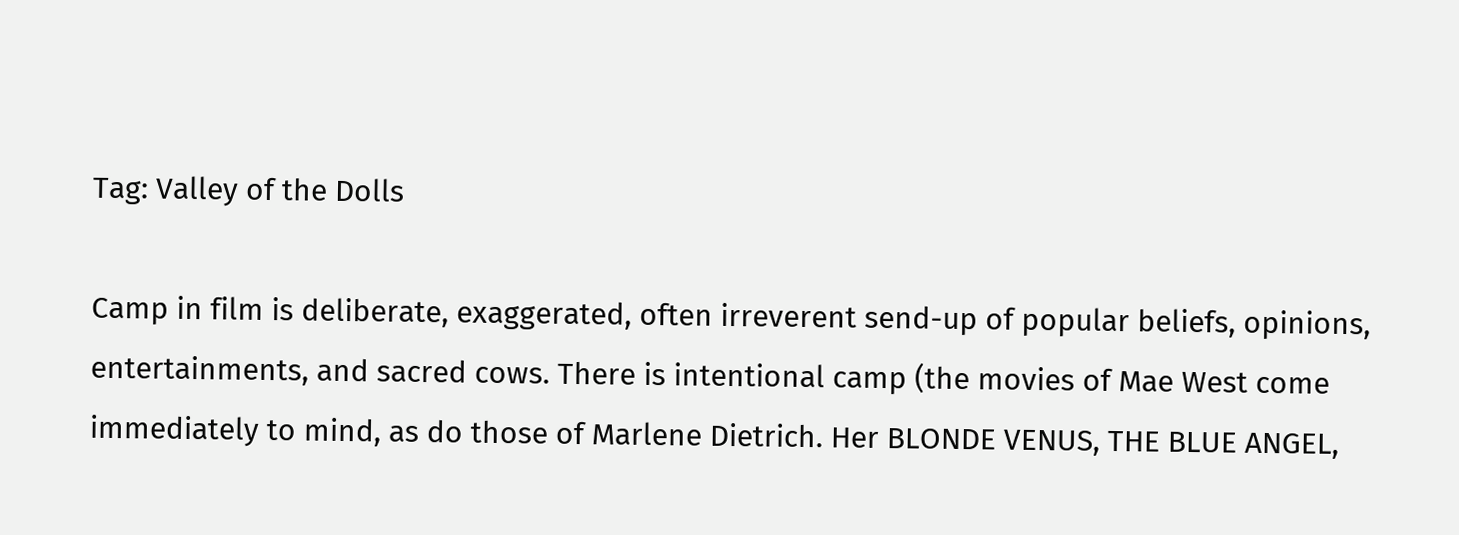Tag: Valley of the Dolls

Camp in film is deliberate, exaggerated, often irreverent send-up of popular beliefs, opinions, entertainments, and sacred cows. There is intentional camp (the movies of Mae West come immediately to mind, as do those of Marlene Dietrich. Her BLONDE VENUS, THE BLUE ANGEL,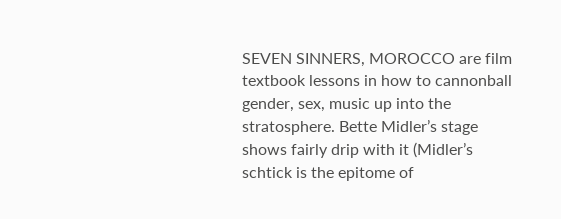SEVEN SINNERS, MOROCCO are film textbook lessons in how to cannonball gender, sex, music up into the stratosphere. Bette Midler’s stage shows fairly drip with it (Midler’s schtick is the epitome of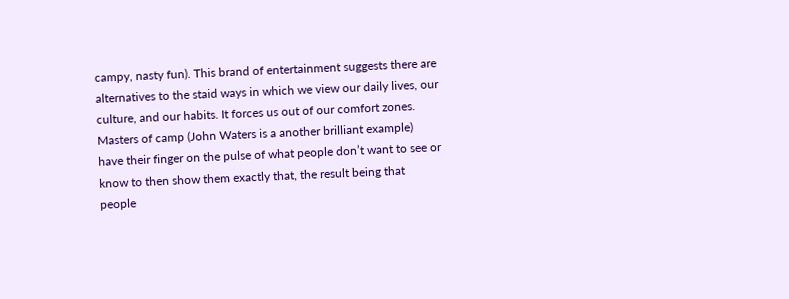campy, nasty fun). This brand of entertainment suggests there are alternatives to the staid ways in which we view our daily lives, our culture, and our habits. It forces us out of our comfort zones. Masters of camp (John Waters is a another brilliant example) have their finger on the pulse of what people don’t want to see or know to then show them exactly that, the result being that people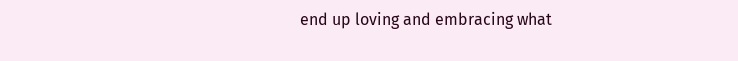end up loving and embracing what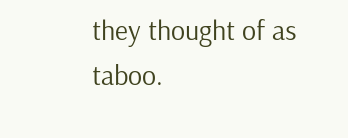they thought of as taboo.